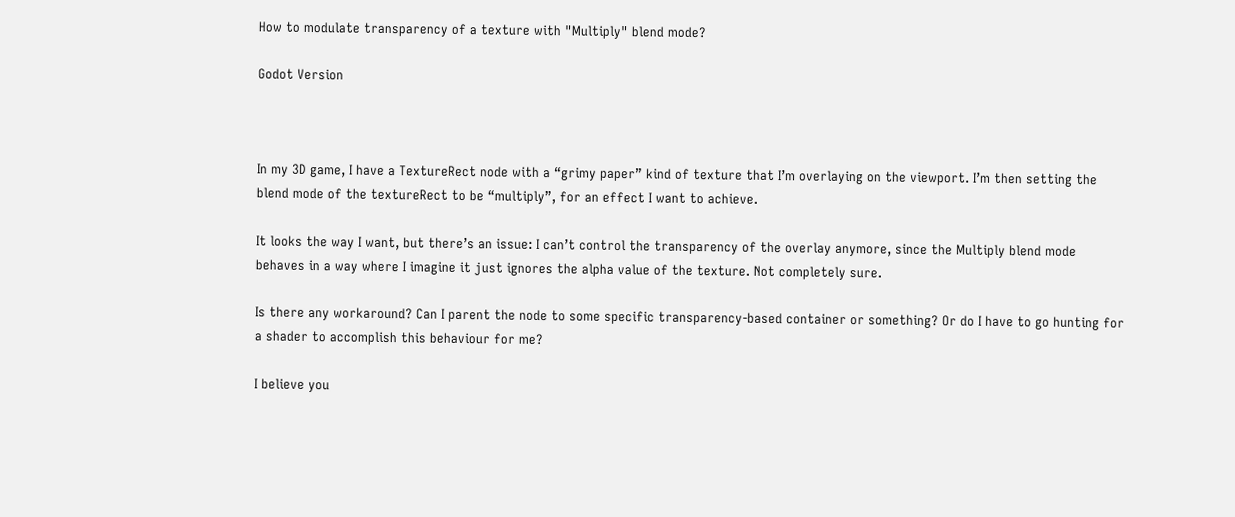How to modulate transparency of a texture with "Multiply" blend mode?

Godot Version



In my 3D game, I have a TextureRect node with a “grimy paper” kind of texture that I’m overlaying on the viewport. I’m then setting the blend mode of the textureRect to be “multiply”, for an effect I want to achieve.

It looks the way I want, but there’s an issue: I can’t control the transparency of the overlay anymore, since the Multiply blend mode behaves in a way where I imagine it just ignores the alpha value of the texture. Not completely sure.

Is there any workaround? Can I parent the node to some specific transparency-based container or something? Or do I have to go hunting for a shader to accomplish this behaviour for me?

I believe you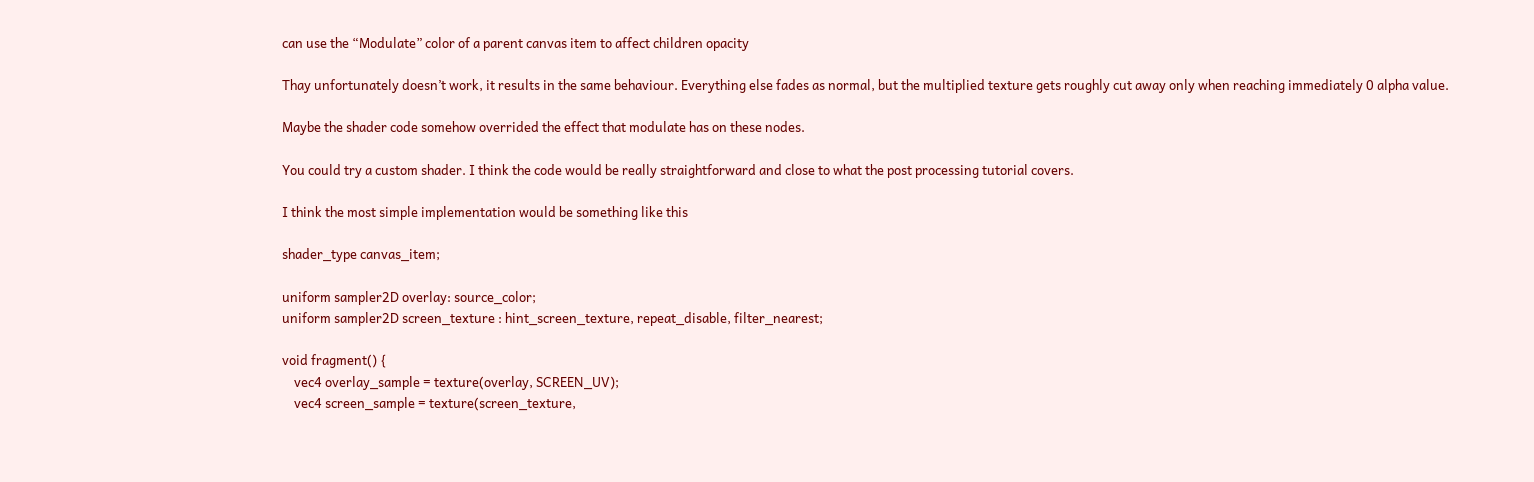can use the “Modulate” color of a parent canvas item to affect children opacity

Thay unfortunately doesn’t work, it results in the same behaviour. Everything else fades as normal, but the multiplied texture gets roughly cut away only when reaching immediately 0 alpha value.

Maybe the shader code somehow overrided the effect that modulate has on these nodes.

You could try a custom shader. I think the code would be really straightforward and close to what the post processing tutorial covers.

I think the most simple implementation would be something like this

shader_type canvas_item;

uniform sampler2D overlay: source_color;
uniform sampler2D screen_texture : hint_screen_texture, repeat_disable, filter_nearest;

void fragment() {
    vec4 overlay_sample = texture(overlay, SCREEN_UV);
    vec4 screen_sample = texture(screen_texture,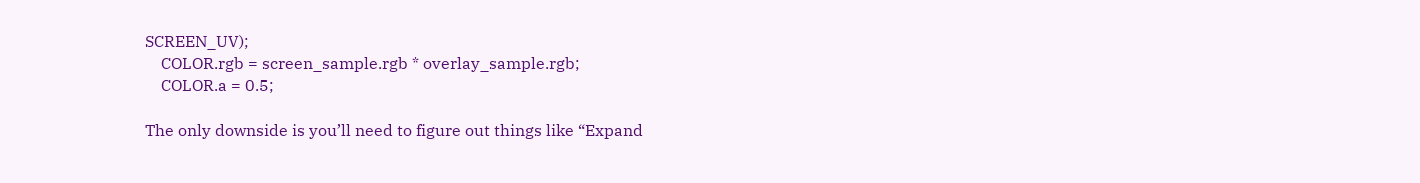SCREEN_UV);
    COLOR.rgb = screen_sample.rgb * overlay_sample.rgb;
    COLOR.a = 0.5;

The only downside is you’ll need to figure out things like “Expand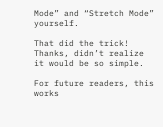Mode” and “Stretch Mode” yourself.

That did the trick! Thanks, didn’t realize it would be so simple.

For future readers, this works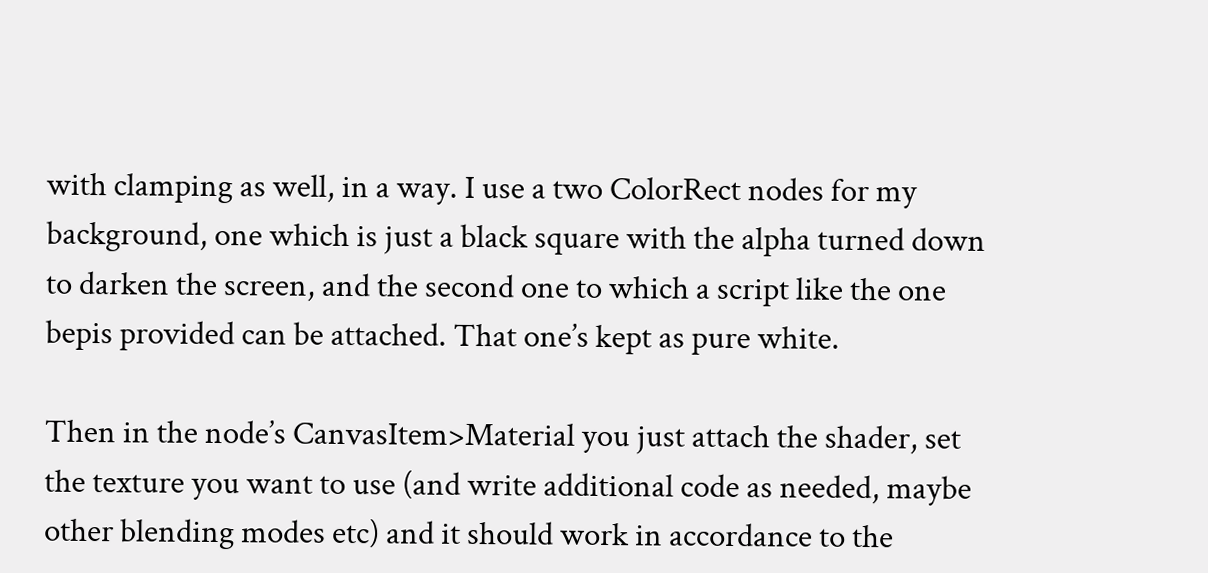with clamping as well, in a way. I use a two ColorRect nodes for my background, one which is just a black square with the alpha turned down to darken the screen, and the second one to which a script like the one bepis provided can be attached. That one’s kept as pure white.

Then in the node’s CanvasItem>Material you just attach the shader, set the texture you want to use (and write additional code as needed, maybe other blending modes etc) and it should work in accordance to the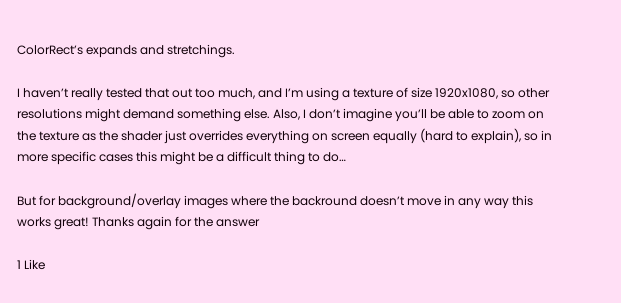ColorRect’s expands and stretchings.

I haven’t really tested that out too much, and I’m using a texture of size 1920x1080, so other resolutions might demand something else. Also, I don’t imagine you’ll be able to zoom on the texture as the shader just overrides everything on screen equally (hard to explain), so in more specific cases this might be a difficult thing to do…

But for background/overlay images where the backround doesn’t move in any way this works great! Thanks again for the answer

1 Like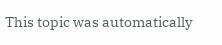This topic was automatically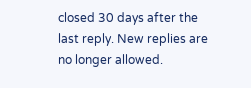closed 30 days after the last reply. New replies are no longer allowed.